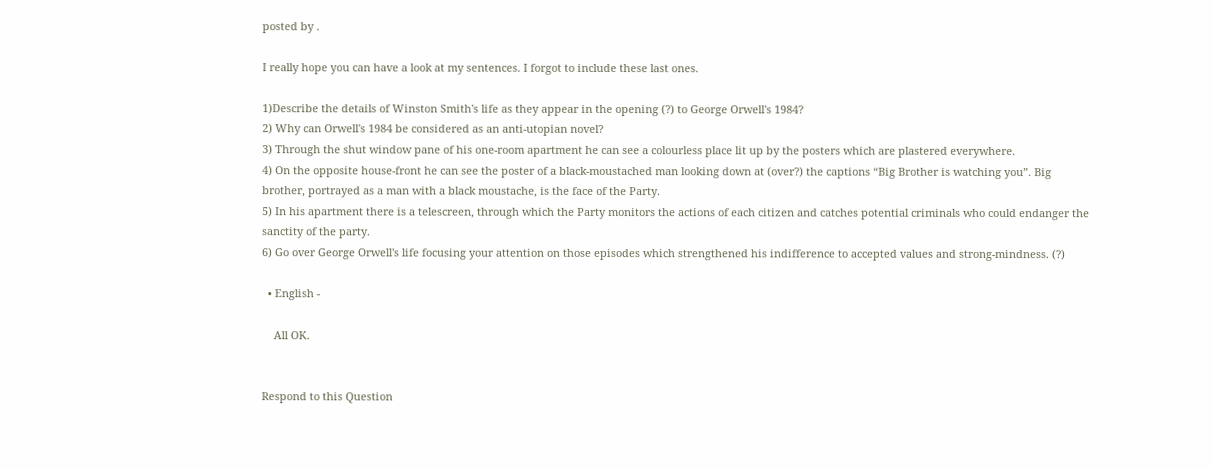posted by .

I really hope you can have a look at my sentences. I forgot to include these last ones.

1)Describe the details of Winston Smith's life as they appear in the opening (?) to George Orwell's 1984?
2) Why can Orwell's 1984 be considered as an anti-utopian novel?
3) Through the shut window pane of his one-room apartment he can see a colourless place lit up by the posters which are plastered everywhere.
4) On the opposite house-front he can see the poster of a black-moustached man looking down at (over?) the captions “Big Brother is watching you”. Big brother, portrayed as a man with a black moustache, is the face of the Party.
5) In his apartment there is a telescreen, through which the Party monitors the actions of each citizen and catches potential criminals who could endanger the sanctity of the party.
6) Go over George Orwell's life focusing your attention on those episodes which strengthened his indifference to accepted values and strong-mindness. (?)

  • English -

    All OK.


Respond to this Question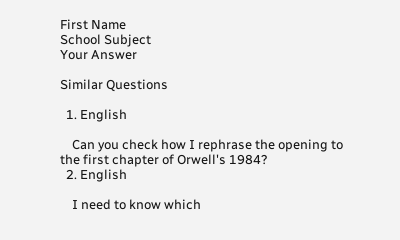First Name
School Subject
Your Answer

Similar Questions

  1. English

    Can you check how I rephrase the opening to the first chapter of Orwell's 1984?
  2. English

    I need to know which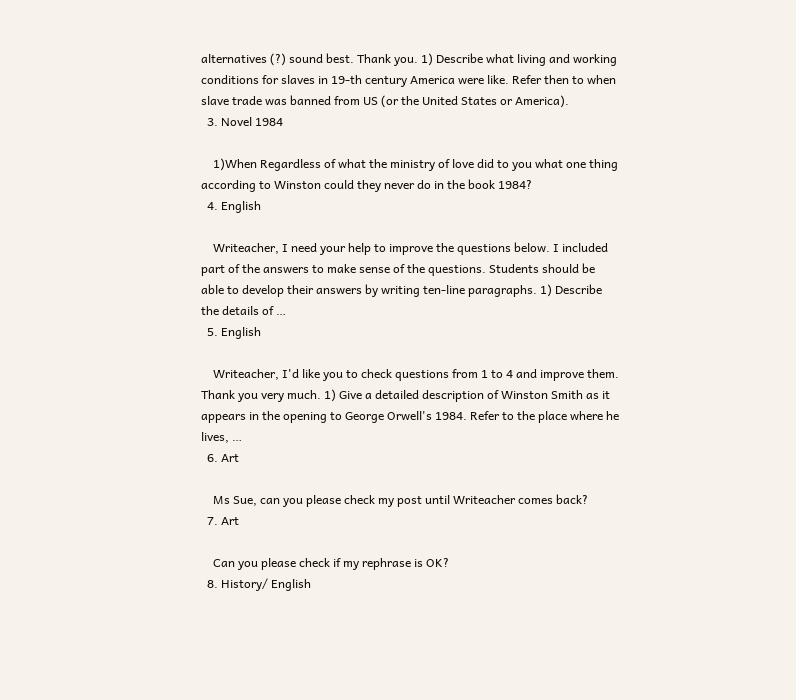alternatives (?) sound best. Thank you. 1) Describe what living and working conditions for slaves in 19-th century America were like. Refer then to when slave trade was banned from US (or the United States or America).
  3. Novel 1984

    1)When Regardless of what the ministry of love did to you what one thing according to Winston could they never do in the book 1984?
  4. English

    Writeacher, I need your help to improve the questions below. I included part of the answers to make sense of the questions. Students should be able to develop their answers by writing ten-line paragraphs. 1) Describe the details of …
  5. English

    Writeacher, I'd like you to check questions from 1 to 4 and improve them. Thank you very much. 1) Give a detailed description of Winston Smith as it appears in the opening to George Orwell's 1984. Refer to the place where he lives, …
  6. Art

    Ms Sue, can you please check my post until Writeacher comes back?
  7. Art

    Can you please check if my rephrase is OK?
  8. History/ English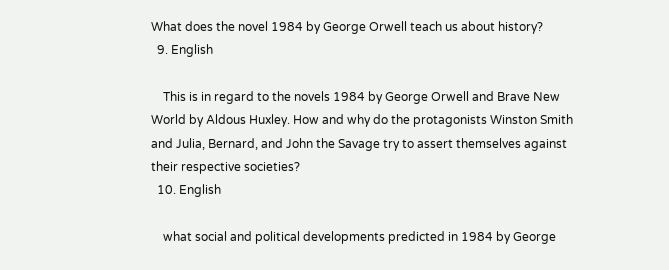What does the novel 1984 by George Orwell teach us about history?
  9. English

    This is in regard to the novels 1984 by George Orwell and Brave New World by Aldous Huxley. How and why do the protagonists Winston Smith and Julia, Bernard, and John the Savage try to assert themselves against their respective societies?
  10. English

    what social and political developments predicted in 1984 by George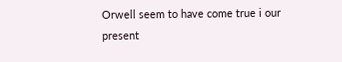Orwell seem to have come true i our present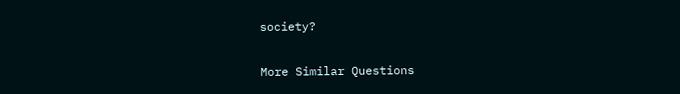society?

More Similar Questions